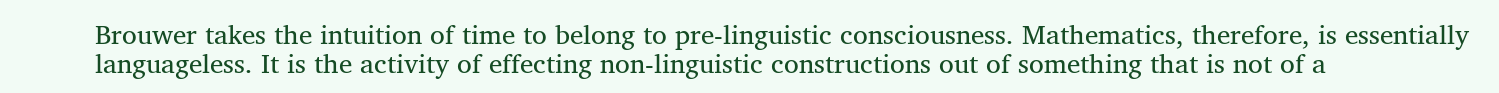Brouwer takes the intuition of time to belong to pre-linguistic consciousness. Mathematics, therefore, is essentially languageless. It is the activity of effecting non-linguistic constructions out of something that is not of a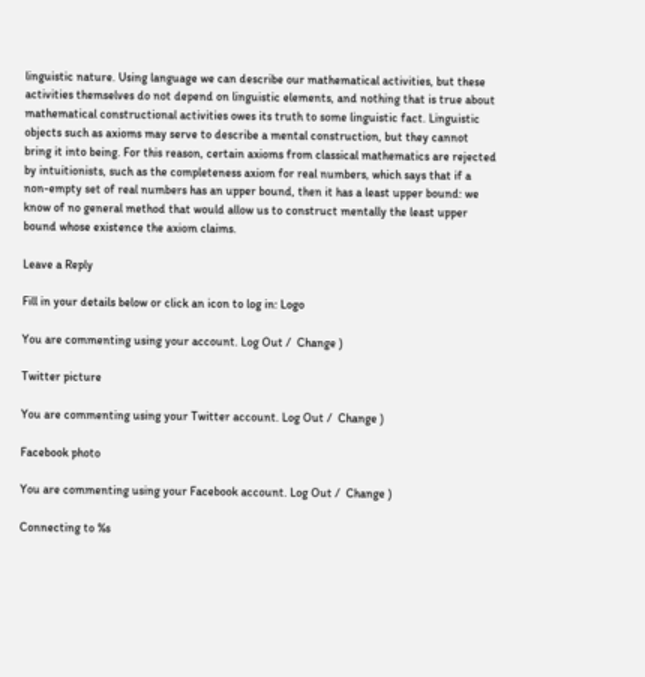linguistic nature. Using language we can describe our mathematical activities, but these activities themselves do not depend on linguistic elements, and nothing that is true about mathematical constructional activities owes its truth to some linguistic fact. Linguistic objects such as axioms may serve to describe a mental construction, but they cannot bring it into being. For this reason, certain axioms from classical mathematics are rejected by intuitionists, such as the completeness axiom for real numbers, which says that if a non-empty set of real numbers has an upper bound, then it has a least upper bound: we know of no general method that would allow us to construct mentally the least upper bound whose existence the axiom claims.

Leave a Reply

Fill in your details below or click an icon to log in: Logo

You are commenting using your account. Log Out /  Change )

Twitter picture

You are commenting using your Twitter account. Log Out /  Change )

Facebook photo

You are commenting using your Facebook account. Log Out /  Change )

Connecting to %s